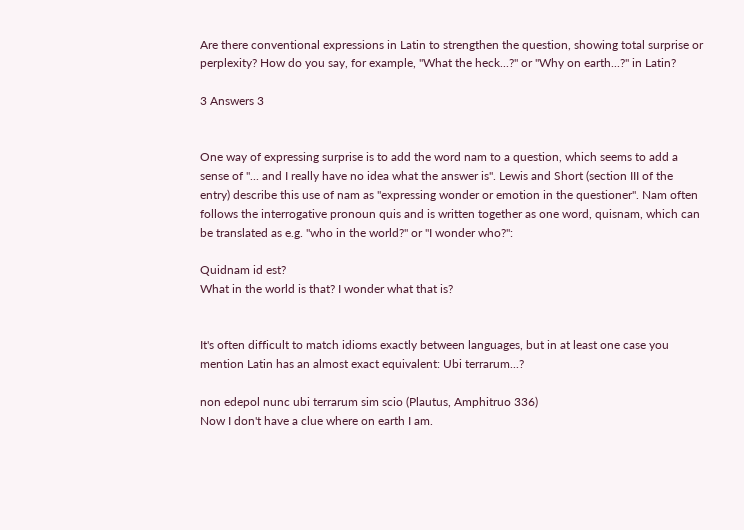Are there conventional expressions in Latin to strengthen the question, showing total surprise or perplexity? How do you say, for example, "What the heck...?" or "Why on earth...?" in Latin?

3 Answers 3


One way of expressing surprise is to add the word nam to a question, which seems to add a sense of "... and I really have no idea what the answer is". Lewis and Short (section III of the entry) describe this use of nam as "expressing wonder or emotion in the questioner". Nam often follows the interrogative pronoun quis and is written together as one word, quisnam, which can be translated as e.g. "who in the world?" or "I wonder who?":

Quidnam id est?
What in the world is that? I wonder what that is?


It's often difficult to match idioms exactly between languages, but in at least one case you mention Latin has an almost exact equivalent: Ubi terrarum...?

non edepol nunc ubi terrarum sim scio (Plautus, Amphitruo 336)
Now I don't have a clue where on earth I am.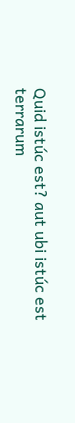Quid istúc est? aut ubi istúc est terrarum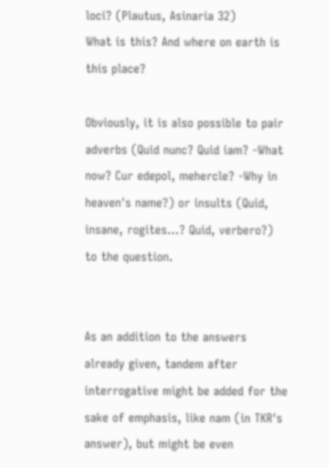loci? (Plautus, Asinaria 32)
What is this? And where on earth is this place?

Obviously, it is also possible to pair adverbs (Quid nunc? Quid iam? -What now? Cur edepol, mehercle? -Why in heaven's name?) or insults (Quid, insane, rogites...? Quid, verbero?) to the question.


As an addition to the answers already given, tandem after interrogative might be added for the sake of emphasis, like nam (in TKR's answer), but might be even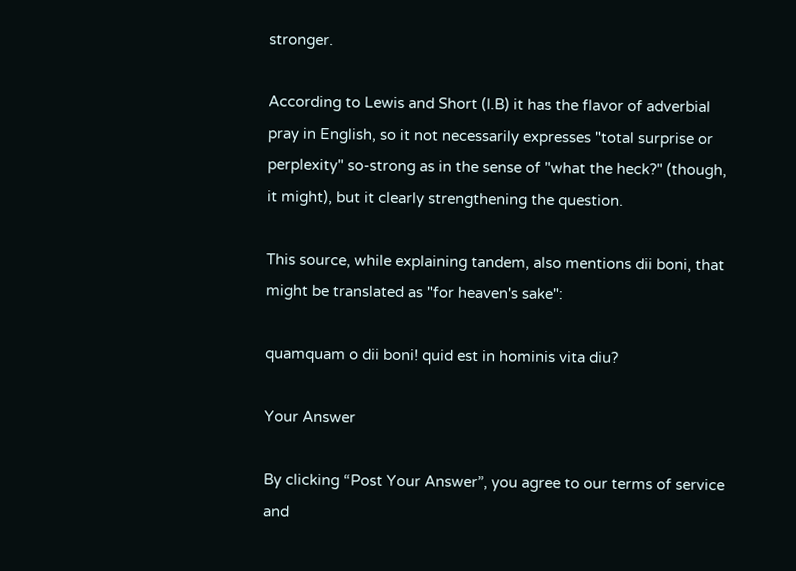stronger.

According to Lewis and Short (I.B) it has the flavor of adverbial pray in English, so it not necessarily expresses "total surprise or perplexity" so-strong as in the sense of "what the heck?" (though, it might), but it clearly strengthening the question.

This source, while explaining tandem, also mentions dii boni, that might be translated as "for heaven's sake":

quamquam o dii boni! quid est in hominis vita diu?

Your Answer

By clicking “Post Your Answer”, you agree to our terms of service and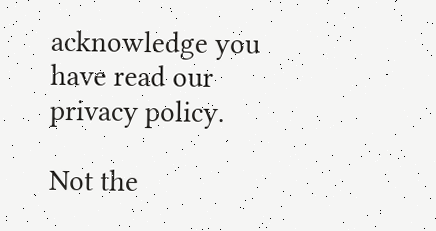acknowledge you have read our privacy policy.

Not the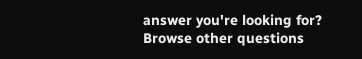answer you're looking for? Browse other questions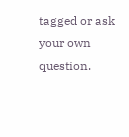tagged or ask your own question.